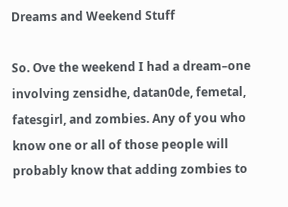Dreams and Weekend Stuff

So. Ove the weekend I had a dream–one involving zensidhe, datan0de, femetal, fatesgirl, and zombies. Any of you who know one or all of those people will probably know that adding zombies to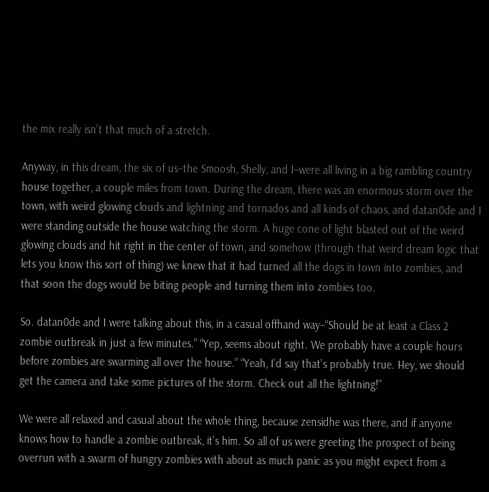the mix really isn’t that much of a stretch.

Anyway, in this dream, the six of us–the Smoosh, Shelly, and I–were all living in a big rambling country house together, a couple miles from town. During the dream, there was an enormous storm over the town, with weird glowing clouds and lightning and tornados and all kinds of chaos, and datan0de and I were standing outside the house watching the storm. A huge cone of light blasted out of the weird glowing clouds and hit right in the center of town, and somehow (through that weird dream logic that lets you know this sort of thing) we knew that it had turned all the dogs in town into zombies, and that soon the dogs would be biting people and turning them into zombies too.

So. datan0de and I were talking about this, in a casual offhand way–“Should be at least a Class 2 zombie outbreak in just a few minutes.” “Yep, seems about right. We probably have a couple hours before zombies are swarming all over the house.” “Yeah, I’d say that’s probably true. Hey, we should get the camera and take some pictures of the storm. Check out all the lightning!”

We were all relaxed and casual about the whole thing, because zensidhe was there, and if anyone knows how to handle a zombie outbreak, it’s him. So all of us were greeting the prospect of being overrun with a swarm of hungry zombies with about as much panic as you might expect from a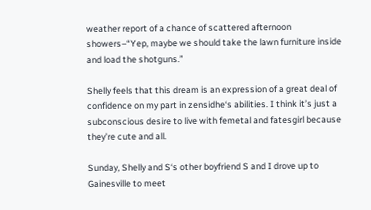weather report of a chance of scattered afternoon showers–“Yep, maybe we should take the lawn furniture inside and load the shotguns.”

Shelly feels that this dream is an expression of a great deal of confidence on my part in zensidhe‘s abilities. I think it’s just a subconscious desire to live with femetal and fatesgirl because they’re cute and all.

Sunday, Shelly and S‘s other boyfriend S and I drove up to Gainesville to meet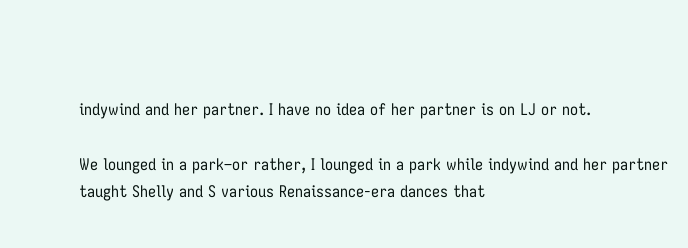indywind and her partner. I have no idea of her partner is on LJ or not.

We lounged in a park–or rather, I lounged in a park while indywind and her partner taught Shelly and S various Renaissance-era dances that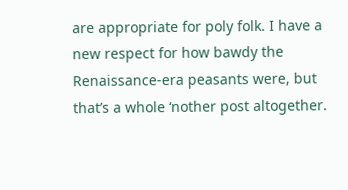are appropriate for poly folk. I have a new respect for how bawdy the Renaissance-era peasants were, but that’s a whole ‘nother post altogether.